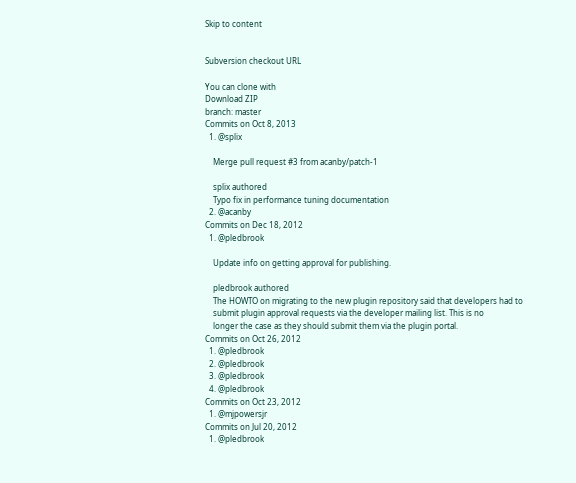Skip to content


Subversion checkout URL

You can clone with
Download ZIP
branch: master
Commits on Oct 8, 2013
  1. @splix

    Merge pull request #3 from acanby/patch-1

    splix authored
    Typo fix in performance tuning documentation
  2. @acanby
Commits on Dec 18, 2012
  1. @pledbrook

    Update info on getting approval for publishing.

    pledbrook authored
    The HOWTO on migrating to the new plugin repository said that developers had to
    submit plugin approval requests via the developer mailing list. This is no
    longer the case as they should submit them via the plugin portal.
Commits on Oct 26, 2012
  1. @pledbrook
  2. @pledbrook
  3. @pledbrook
  4. @pledbrook
Commits on Oct 23, 2012
  1. @mjpowersjr
Commits on Jul 20, 2012
  1. @pledbrook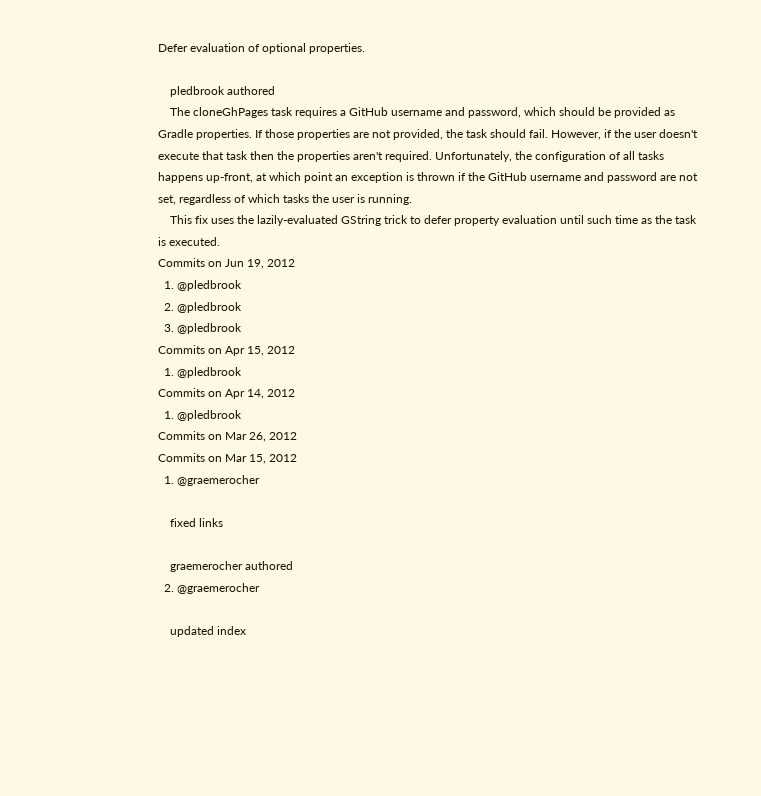Defer evaluation of optional properties.

    pledbrook authored
    The cloneGhPages task requires a GitHub username and password, which should be provided as Gradle properties. If those properties are not provided, the task should fail. However, if the user doesn't execute that task then the properties aren't required. Unfortunately, the configuration of all tasks happens up-front, at which point an exception is thrown if the GitHub username and password are not set, regardless of which tasks the user is running.
    This fix uses the lazily-evaluated GString trick to defer property evaluation until such time as the task is executed.
Commits on Jun 19, 2012
  1. @pledbrook
  2. @pledbrook
  3. @pledbrook
Commits on Apr 15, 2012
  1. @pledbrook
Commits on Apr 14, 2012
  1. @pledbrook
Commits on Mar 26, 2012
Commits on Mar 15, 2012
  1. @graemerocher

    fixed links

    graemerocher authored
  2. @graemerocher

    updated index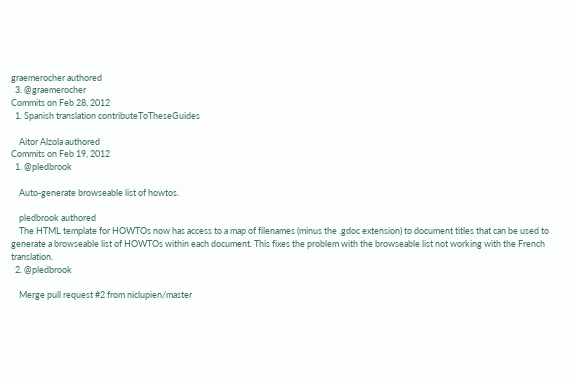graemerocher authored
  3. @graemerocher
Commits on Feb 28, 2012
  1. Spanish translation contributeToTheseGuides

    Aitor Alzola authored
Commits on Feb 19, 2012
  1. @pledbrook

    Auto-generate browseable list of howtos.

    pledbrook authored
    The HTML template for HOWTOs now has access to a map of filenames (minus the .gdoc extension) to document titles that can be used to generate a browseable list of HOWTOs within each document. This fixes the problem with the browseable list not working with the French translation.
  2. @pledbrook

    Merge pull request #2 from niclupien/master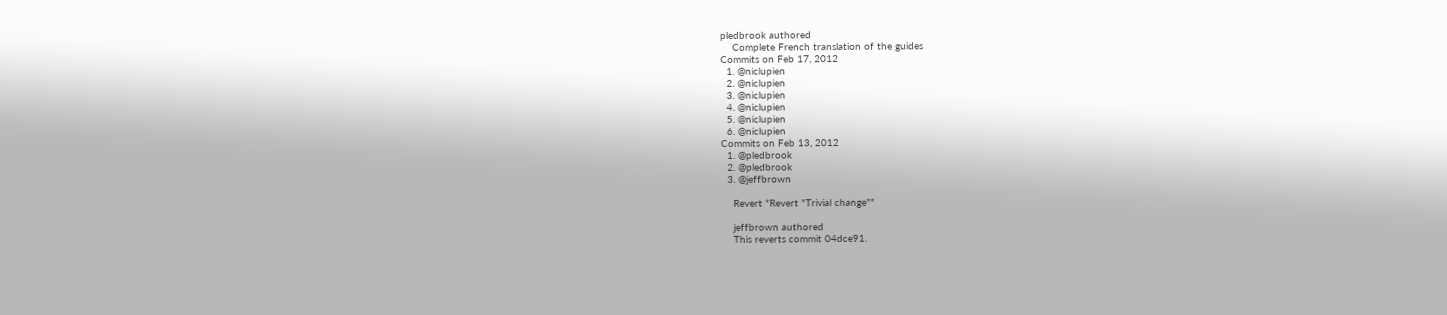pledbrook authored
    Complete French translation of the guides
Commits on Feb 17, 2012
  1. @niclupien
  2. @niclupien
  3. @niclupien
  4. @niclupien
  5. @niclupien
  6. @niclupien
Commits on Feb 13, 2012
  1. @pledbrook
  2. @pledbrook
  3. @jeffbrown

    Revert "Revert "Trivial change""

    jeffbrown authored
    This reverts commit 04dce91.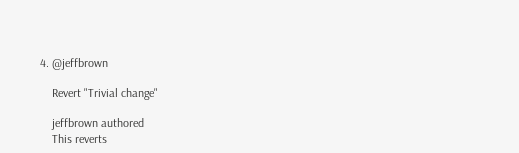4. @jeffbrown

    Revert "Trivial change"

    jeffbrown authored
    This reverts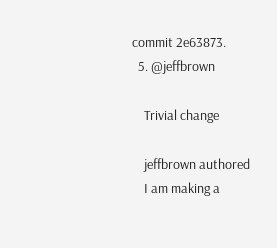commit 2e63873.
  5. @jeffbrown

    Trivial change

    jeffbrown authored
    I am making a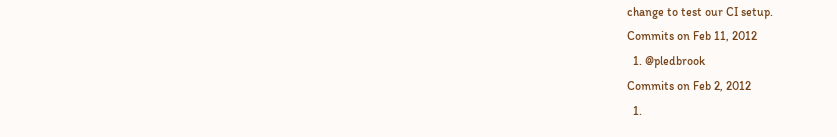change to test our CI setup.
Commits on Feb 11, 2012
  1. @pledbrook
Commits on Feb 2, 2012
  1.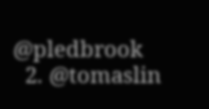@pledbrook
  2. @tomaslin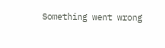Something went wrong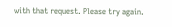with that request. Please try again.